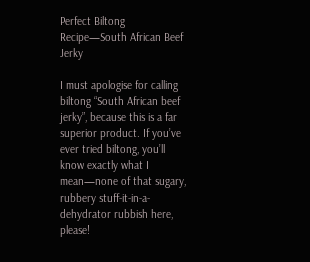Perfect Biltong Recipe—South African Beef Jerky

I must apologise for calling biltong “South African beef jerky”, because this is a far superior product. If you’ve ever tried biltong, you’ll know exactly what I mean—none of that sugary, rubbery stuff-it-in-a-dehydrator rubbish here, please!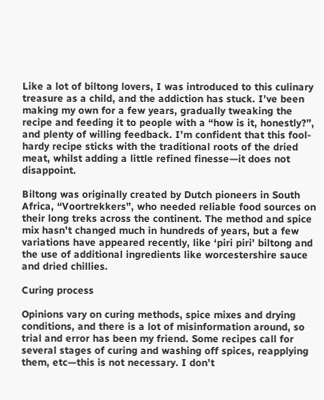Like a lot of biltong lovers, I was introduced to this culinary treasure as a child, and the addiction has stuck. I’ve been making my own for a few years, gradually tweaking the recipe and feeding it to people with a “how is it, honestly?”, and plenty of willing feedback. I’m confident that this fool-hardy recipe sticks with the traditional roots of the dried meat, whilst adding a little refined finesse—it does not disappoint.

Biltong was originally created by Dutch pioneers in South Africa, “Voortrekkers”, who needed reliable food sources on their long treks across the continent. The method and spice mix hasn’t changed much in hundreds of years, but a few variations have appeared recently, like ‘piri piri’ biltong and the use of additional ingredients like worcestershire sauce and dried chillies.

Curing process

Opinions vary on curing methods, spice mixes and drying conditions, and there is a lot of misinformation around, so trial and error has been my friend. Some recipes call for several stages of curing and washing off spices, reapplying them, etc—this is not necessary. I don’t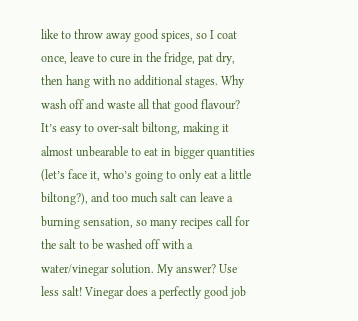like to throw away good spices, so I coat once, leave to cure in the fridge, pat dry, then hang with no additional stages. Why wash off and waste all that good flavour? It’s easy to over-salt biltong, making it almost unbearable to eat in bigger quantities (let’s face it, who’s going to only eat a little biltong?), and too much salt can leave a burning sensation, so many recipes call for the salt to be washed off with a water/vinegar solution. My answer? Use less salt! Vinegar does a perfectly good job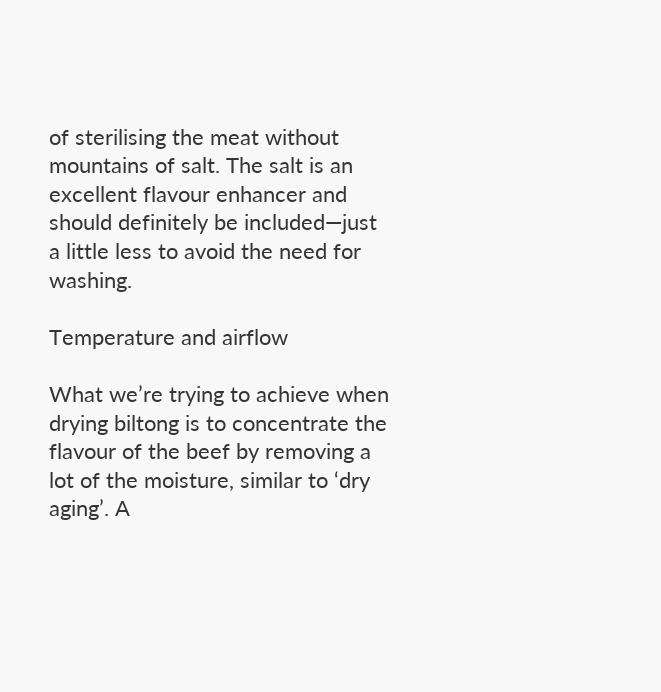of sterilising the meat without mountains of salt. The salt is an excellent flavour enhancer and should definitely be included—just a little less to avoid the need for washing.

Temperature and airflow

What we’re trying to achieve when drying biltong is to concentrate the flavour of the beef by removing a lot of the moisture, similar to ‘dry aging’. A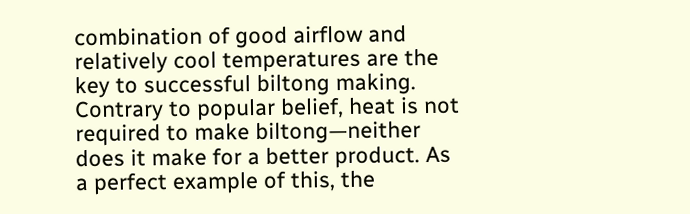combination of good airflow and relatively cool temperatures are the key to successful biltong making. Contrary to popular belief, heat is not required to make biltong—neither does it make for a better product. As a perfect example of this, the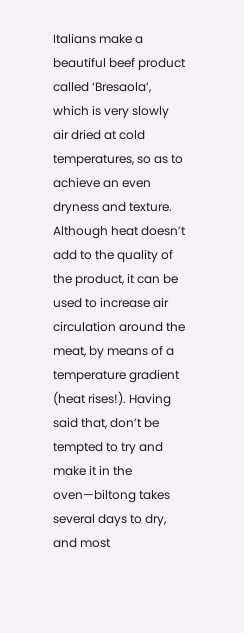Italians make a beautiful beef product called ‘Bresaola’, which is very slowly air dried at cold temperatures, so as to achieve an even dryness and texture. Although heat doesn’t add to the quality of the product, it can be used to increase air circulation around the meat, by means of a temperature gradient (heat rises!). Having said that, don’t be tempted to try and make it in the oven—biltong takes several days to dry, and most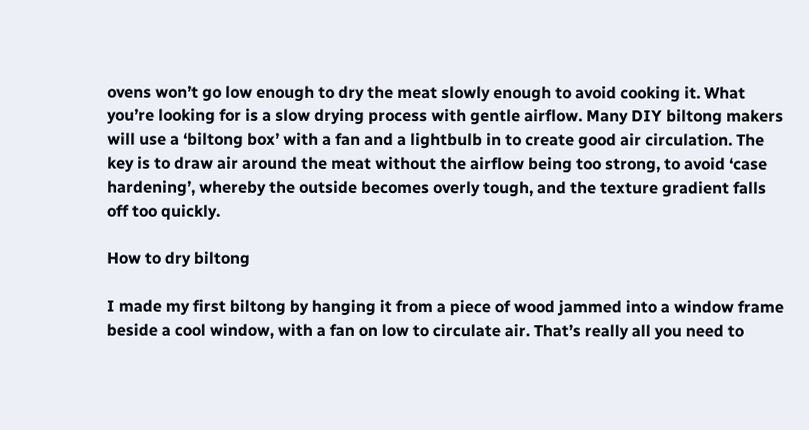ovens won’t go low enough to dry the meat slowly enough to avoid cooking it. What you’re looking for is a slow drying process with gentle airflow. Many DIY biltong makers will use a ‘biltong box’ with a fan and a lightbulb in to create good air circulation. The key is to draw air around the meat without the airflow being too strong, to avoid ‘case hardening’, whereby the outside becomes overly tough, and the texture gradient falls off too quickly.

How to dry biltong

I made my first biltong by hanging it from a piece of wood jammed into a window frame beside a cool window, with a fan on low to circulate air. That’s really all you need to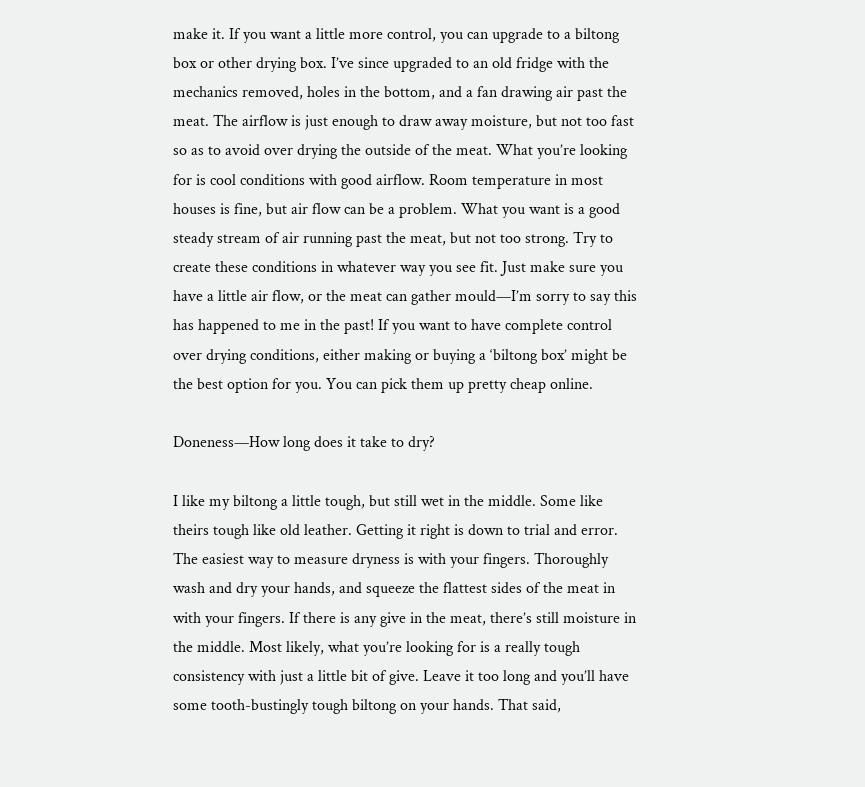make it. If you want a little more control, you can upgrade to a biltong box or other drying box. I’ve since upgraded to an old fridge with the mechanics removed, holes in the bottom, and a fan drawing air past the meat. The airflow is just enough to draw away moisture, but not too fast so as to avoid over drying the outside of the meat. What you’re looking for is cool conditions with good airflow. Room temperature in most houses is fine, but air flow can be a problem. What you want is a good steady stream of air running past the meat, but not too strong. Try to create these conditions in whatever way you see fit. Just make sure you have a little air flow, or the meat can gather mould—I’m sorry to say this has happened to me in the past! If you want to have complete control over drying conditions, either making or buying a ‘biltong box’ might be the best option for you. You can pick them up pretty cheap online.

Doneness—How long does it take to dry?

I like my biltong a little tough, but still wet in the middle. Some like theirs tough like old leather. Getting it right is down to trial and error. The easiest way to measure dryness is with your fingers. Thoroughly wash and dry your hands, and squeeze the flattest sides of the meat in with your fingers. If there is any give in the meat, there’s still moisture in the middle. Most likely, what you’re looking for is a really tough consistency with just a little bit of give. Leave it too long and you’ll have some tooth-bustingly tough biltong on your hands. That said,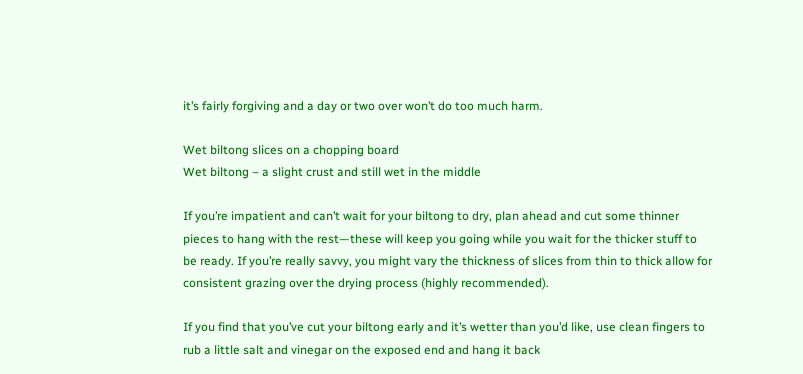it’s fairly forgiving and a day or two over won’t do too much harm.

Wet biltong slices on a chopping board
Wet biltong – a slight crust and still wet in the middle

If you’re impatient and can’t wait for your biltong to dry, plan ahead and cut some thinner pieces to hang with the rest—these will keep you going while you wait for the thicker stuff to be ready. If you’re really savvy, you might vary the thickness of slices from thin to thick allow for consistent grazing over the drying process (highly recommended).

If you find that you’ve cut your biltong early and it’s wetter than you’d like, use clean fingers to rub a little salt and vinegar on the exposed end and hang it back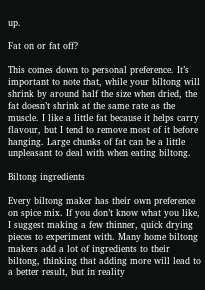up.

Fat on or fat off?

This comes down to personal preference. It’s important to note that, while your biltong will shrink by around half the size when dried, the fat doesn’t shrink at the same rate as the muscle. I like a little fat because it helps carry flavour, but I tend to remove most of it before hanging. Large chunks of fat can be a little unpleasant to deal with when eating biltong.

Biltong ingredients

Every biltong maker has their own preference on spice mix. If you don’t know what you like, I suggest making a few thinner, quick drying pieces to experiment with. Many home biltong makers add a lot of ingredients to their biltong, thinking that adding more will lead to a better result, but in reality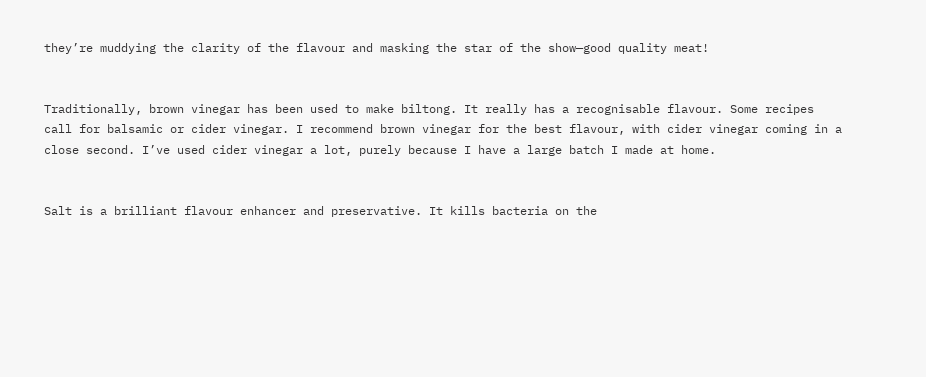they’re muddying the clarity of the flavour and masking the star of the show—good quality meat!


Traditionally, brown vinegar has been used to make biltong. It really has a recognisable flavour. Some recipes call for balsamic or cider vinegar. I recommend brown vinegar for the best flavour, with cider vinegar coming in a close second. I’ve used cider vinegar a lot, purely because I have a large batch I made at home.


Salt is a brilliant flavour enhancer and preservative. It kills bacteria on the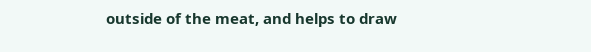outside of the meat, and helps to draw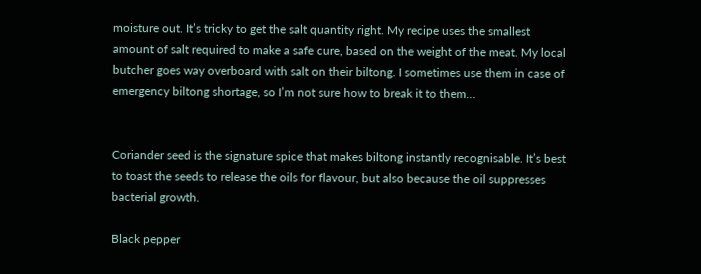moisture out. It’s tricky to get the salt quantity right. My recipe uses the smallest amount of salt required to make a safe cure, based on the weight of the meat. My local butcher goes way overboard with salt on their biltong. I sometimes use them in case of emergency biltong shortage, so I’m not sure how to break it to them…


Coriander seed is the signature spice that makes biltong instantly recognisable. It’s best to toast the seeds to release the oils for flavour, but also because the oil suppresses bacterial growth.

Black pepper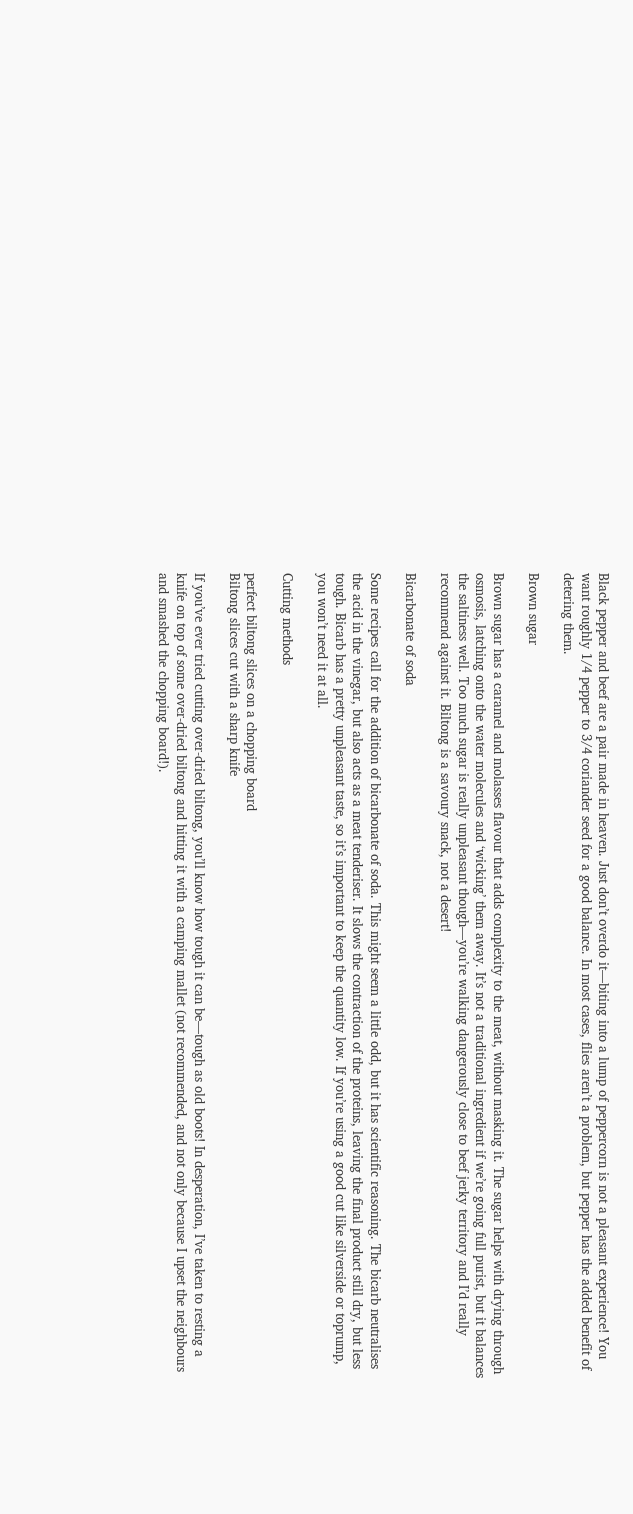Black pepper and beef are a pair made in heaven. Just don’t overdo it—biting into a lump of peppercorn is not a pleasant experience! You want roughly 1/4 pepper to 3/4 coriander seed for a good balance. In most cases, flies aren’t a problem, but pepper has the added benefit of detering them.

Brown sugar

Brown sugar has a caramel and molasses flavour that adds complexity to the meat, without masking it. The sugar helps with drying through osmosis, latching onto the water molecules and ‘wicking’ them away. It’s not a traditional ingredient if we’re going full purist, but it balances the saltiness well. Too much sugar is really unpleasant though—you’re walking dangerously close to beef jerky territory and I’d really recommend against it. Biltong is a savoury snack, not a desert!

Bicarbonate of soda

Some recipes call for the addition of bicarbonate of soda. This might seem a little odd, but it has scientific reasoning. The bicarb neutralises the acid in the vinegar, but also acts as a meat tenderiser. It slows the contraction of the proteins, leaving the final product still dry, but less tough. Bicarb has a pretty unpleasant taste, so it’s important to keep the quantity low. If you’re using a good cut like silverside or toprump, you won’t need it at all.

Cutting methods

perfect biltong slices on a chopping board
Biltong slices cut with a sharp knife

If you’ve ever tried cutting over-dried biltong, you’ll know how tough it can be—tough as old boots! In desperation, I’ve taken to resting a knife on top of some over-dried biltong and hitting it with a camping mallet (not recommended, and not only because I upset the neighbours and smashed the chopping board!).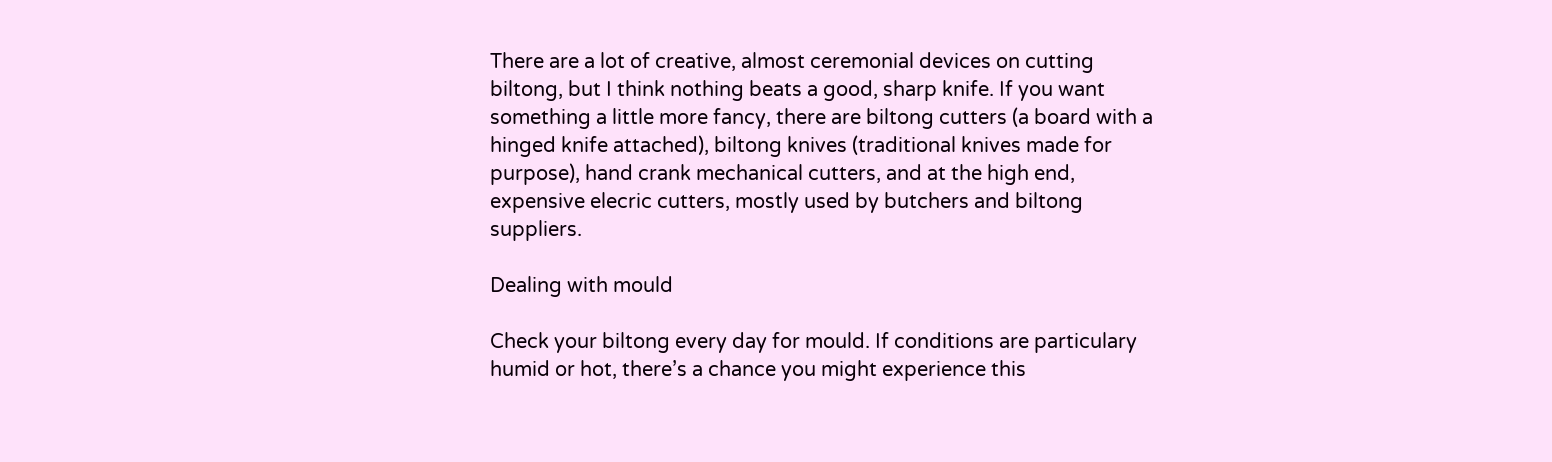There are a lot of creative, almost ceremonial devices on cutting biltong, but I think nothing beats a good, sharp knife. If you want something a little more fancy, there are biltong cutters (a board with a hinged knife attached), biltong knives (traditional knives made for purpose), hand crank mechanical cutters, and at the high end, expensive elecric cutters, mostly used by butchers and biltong suppliers.

Dealing with mould

Check your biltong every day for mould. If conditions are particulary humid or hot, there’s a chance you might experience this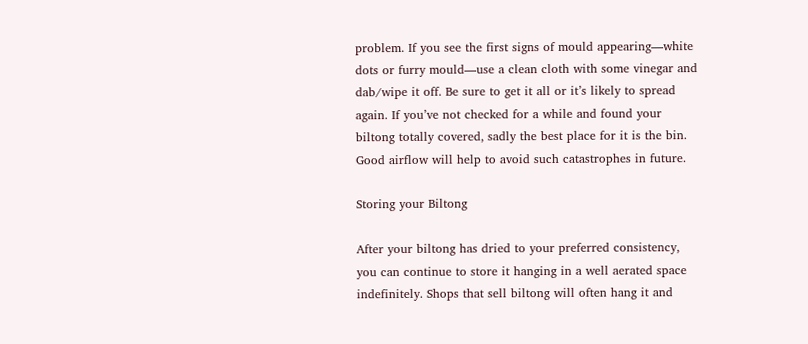problem. If you see the first signs of mould appearing—white dots or furry mould—use a clean cloth with some vinegar and dab/wipe it off. Be sure to get it all or it’s likely to spread again. If you’ve not checked for a while and found your biltong totally covered, sadly the best place for it is the bin. Good airflow will help to avoid such catastrophes in future.

Storing your Biltong

After your biltong has dried to your preferred consistency, you can continue to store it hanging in a well aerated space indefinitely. Shops that sell biltong will often hang it and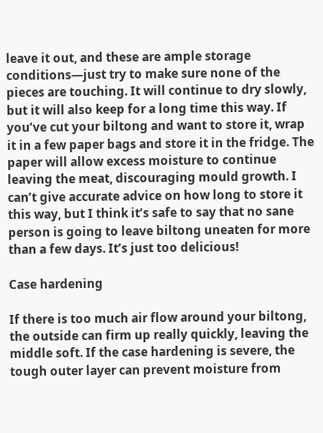leave it out, and these are ample storage conditions—just try to make sure none of the pieces are touching. It will continue to dry slowly, but it will also keep for a long time this way. If you’ve cut your biltong and want to store it, wrap it in a few paper bags and store it in the fridge. The paper will allow excess moisture to continue leaving the meat, discouraging mould growth. I can’t give accurate advice on how long to store it this way, but I think it’s safe to say that no sane person is going to leave biltong uneaten for more than a few days. It’s just too delicious!

Case hardening

If there is too much air flow around your biltong, the outside can firm up really quickly, leaving the middle soft. If the case hardening is severe, the tough outer layer can prevent moisture from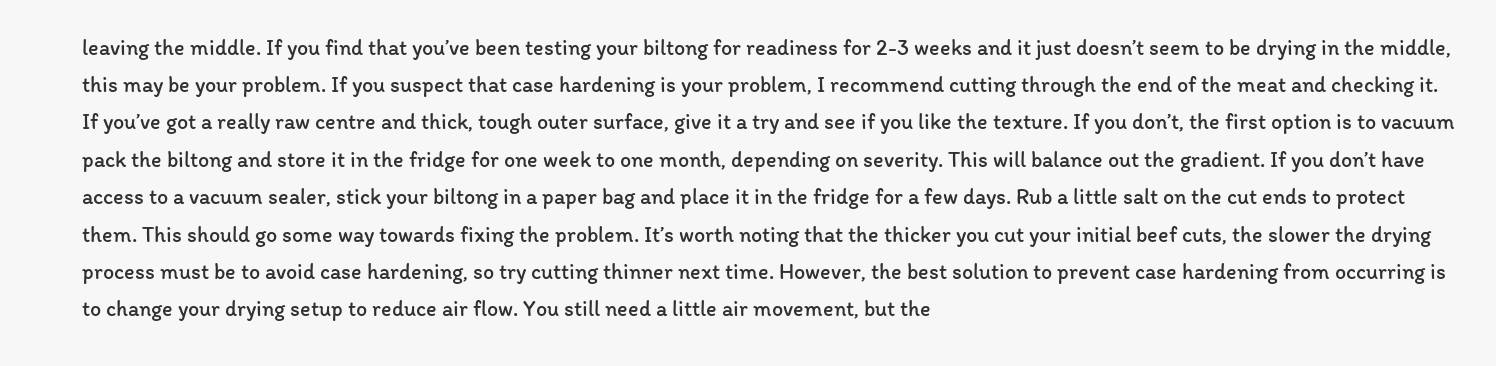leaving the middle. If you find that you’ve been testing your biltong for readiness for 2-3 weeks and it just doesn’t seem to be drying in the middle, this may be your problem. If you suspect that case hardening is your problem, I recommend cutting through the end of the meat and checking it. If you’ve got a really raw centre and thick, tough outer surface, give it a try and see if you like the texture. If you don’t, the first option is to vacuum pack the biltong and store it in the fridge for one week to one month, depending on severity. This will balance out the gradient. If you don’t have access to a vacuum sealer, stick your biltong in a paper bag and place it in the fridge for a few days. Rub a little salt on the cut ends to protect them. This should go some way towards fixing the problem. It’s worth noting that the thicker you cut your initial beef cuts, the slower the drying process must be to avoid case hardening, so try cutting thinner next time. However, the best solution to prevent case hardening from occurring is to change your drying setup to reduce air flow. You still need a little air movement, but the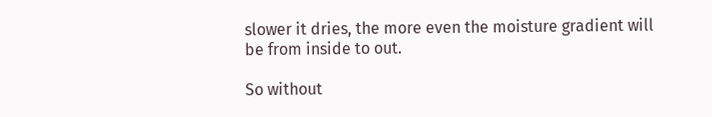slower it dries, the more even the moisture gradient will be from inside to out.

So without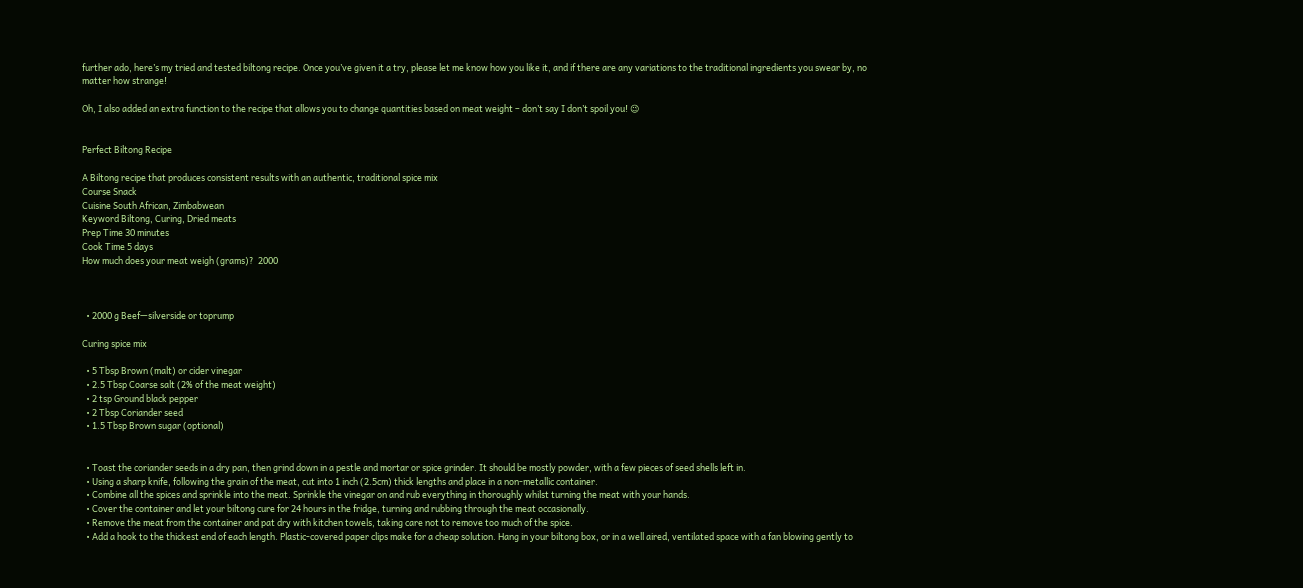further ado, here’s my tried and tested biltong recipe. Once you’ve given it a try, please let me know how you like it, and if there are any variations to the traditional ingredients you swear by, no matter how strange!

Oh, I also added an extra function to the recipe that allows you to change quantities based on meat weight – don’t say I don’t spoil you! 😉


Perfect Biltong Recipe

A Biltong recipe that produces consistent results with an authentic, traditional spice mix
Course Snack
Cuisine South African, Zimbabwean
Keyword Biltong, Curing, Dried meats
Prep Time 30 minutes
Cook Time 5 days
How much does your meat weigh (grams)?  2000



  • 2000 g Beef—silverside or toprump

Curing spice mix

  • 5 Tbsp Brown (malt) or cider vinegar
  • 2.5 Tbsp Coarse salt (2% of the meat weight)
  • 2 tsp Ground black pepper
  • 2 Tbsp Coriander seed
  • 1.5 Tbsp Brown sugar (optional)


  • Toast the coriander seeds in a dry pan, then grind down in a pestle and mortar or spice grinder. It should be mostly powder, with a few pieces of seed shells left in.
  • Using a sharp knife, following the grain of the meat, cut into 1 inch (2.5cm) thick lengths and place in a non-metallic container.
  • Combine all the spices and sprinkle into the meat. Sprinkle the vinegar on and rub everything in thoroughly whilst turning the meat with your hands.
  • Cover the container and let your biltong cure for 24 hours in the fridge, turning and rubbing through the meat occasionally.
  • Remove the meat from the container and pat dry with kitchen towels, taking care not to remove too much of the spice.
  • Add a hook to the thickest end of each length. Plastic-covered paper clips make for a cheap solution. Hang in your biltong box, or in a well aired, ventilated space with a fan blowing gently to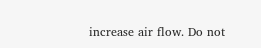increase air flow. Do not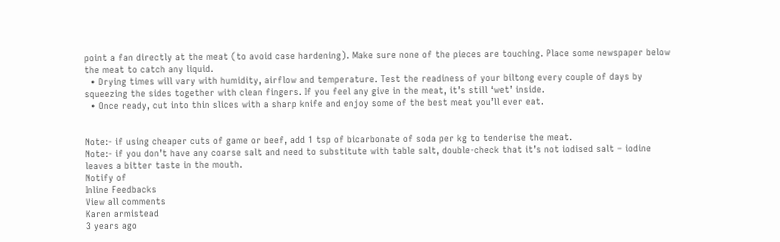point a fan directly at the meat (to avoid case hardening). Make sure none of the pieces are touching. Place some newspaper below the meat to catch any liquid.
  • Drying times will vary with humidity, airflow and temperature. Test the readiness of your biltong every couple of days by squeezing the sides together with clean fingers. If you feel any give in the meat, it’s still ‘wet’ inside.
  • Once ready, cut into thin slices with a sharp knife and enjoy some of the best meat you’ll ever eat.


Note:- if using cheaper cuts of game or beef, add 1 tsp of bicarbonate of soda per kg to tenderise the meat.
Note:- if you don’t have any coarse salt and need to substitute with table salt, double-check that it’s not iodised salt – iodine leaves a bitter taste in the mouth.
Notify of
Inline Feedbacks
View all comments
Karen armistead
3 years ago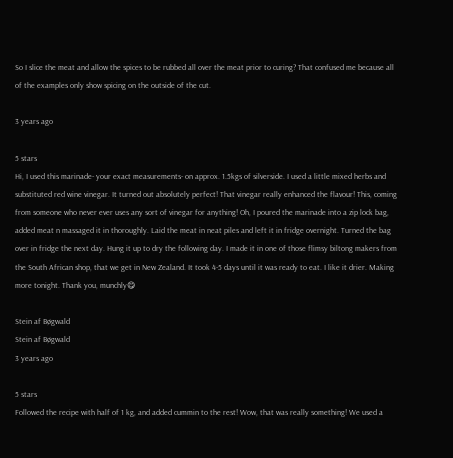So I slice the meat and allow the spices to be rubbed all over the meat prior to curing? That confused me because all of the examples only show spicing on the outside of the cut.

3 years ago

5 stars
Hi, I used this marinade- your exact measurements- on approx. 1.5kgs of silverside. I used a little mixed herbs and substituted red wine vinegar. It turned out absolutely perfect! That vinegar really enhanced the flavour! This, coming from someone who never ever uses any sort of vinegar for anything! Oh, I poured the marinade into a zip lock bag, added meat n massaged it in thoroughly. Laid the meat in neat piles and left it in fridge overnight. Turned the bag over in fridge the next day. Hung it up to dry the following day. I made it in one of those flimsy biltong makers from the South African shop, that we get in New Zealand. It took 4-5 days until it was ready to eat. I like it drier. Making more tonight. Thank you, munchly😋

Stein af Bøgwald
Stein af Bøgwald
3 years ago

5 stars
Followed the recipe with half of 1 kg, and added cummin to the rest! Wow, that was really something! We used a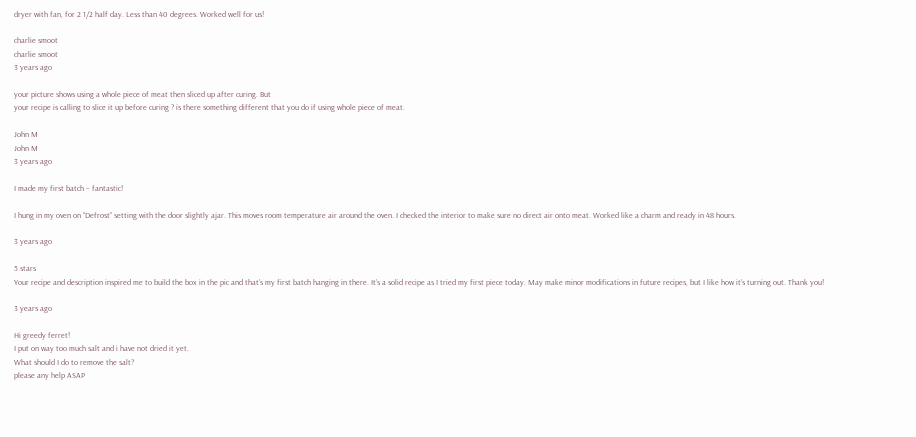dryer with fan, for 2 1/2 half day. Less than 40 degrees. Worked well for us!

charlie smoot
charlie smoot
3 years ago

your picture shows using a whole piece of meat then sliced up after curing. But
your recipe is calling to slice it up before curing ? is there something different that you do if using whole piece of meat.

John M
John M
3 years ago

I made my first batch – fantastic!

I hung in my oven on “Defrost” setting with the door slightly ajar. This moves room temperature air around the oven. I checked the interior to make sure no direct air onto meat. Worked like a charm and ready in 48 hours.

3 years ago

5 stars
Your recipe and description inspired me to build the box in the pic and that’s my first batch hanging in there. It’s a solid recipe as I tried my first piece today. May make minor modifications in future recipes, but I like how it’s turning out. Thank you!

3 years ago

Hi greedy ferret!
I put on way too much salt and i have not dried it yet.
What should I do to remove the salt?
please any help ASAP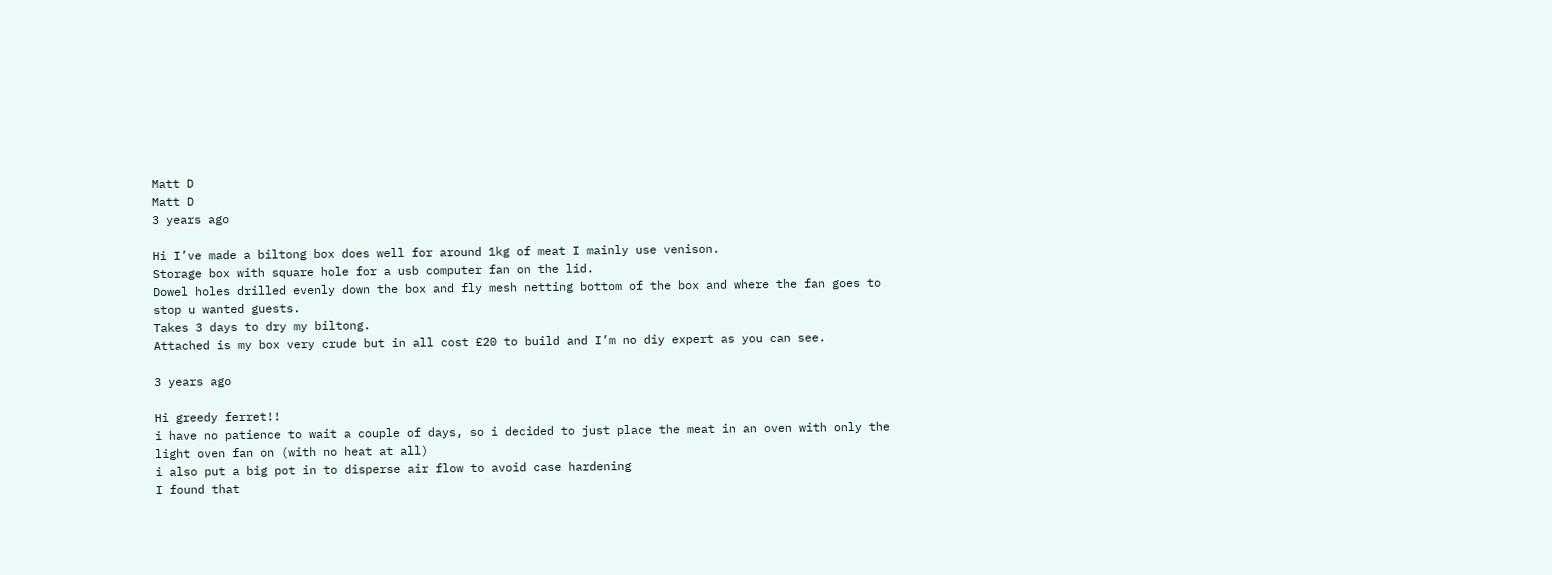Matt D
Matt D
3 years ago

Hi I’ve made a biltong box does well for around 1kg of meat I mainly use venison.
Storage box with square hole for a usb computer fan on the lid.
Dowel holes drilled evenly down the box and fly mesh netting bottom of the box and where the fan goes to stop u wanted guests.
Takes 3 days to dry my biltong.
Attached is my box very crude but in all cost £20 to build and I’m no diy expert as you can see.

3 years ago

Hi greedy ferret!!
i have no patience to wait a couple of days, so i decided to just place the meat in an oven with only the light oven fan on (with no heat at all)
i also put a big pot in to disperse air flow to avoid case hardening
I found that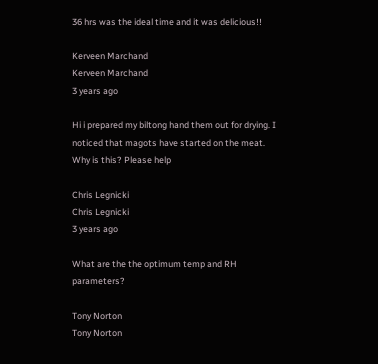36 hrs was the ideal time and it was delicious!!

Kerveen Marchand
Kerveen Marchand
3 years ago

Hi i prepared my biltong hand them out for drying. I noticed that magots have started on the meat. Why is this? Please help

Chris Legnicki
Chris Legnicki
3 years ago

What are the the optimum temp and RH parameters?

Tony Norton
Tony Norton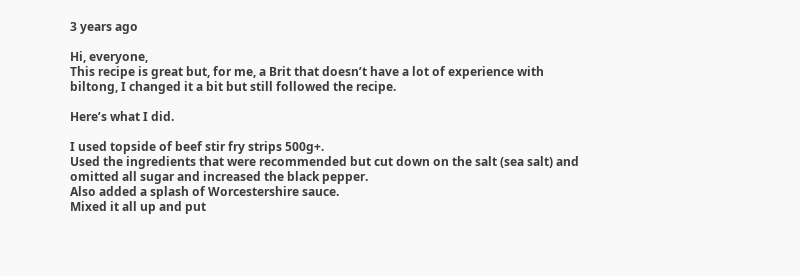3 years ago

Hi, everyone,
This recipe is great but, for me, a Brit that doesn’t have a lot of experience with biltong, I changed it a bit but still followed the recipe.

Here’s what I did.

I used topside of beef stir fry strips 500g+.
Used the ingredients that were recommended but cut down on the salt (sea salt) and omitted all sugar and increased the black pepper.
Also added a splash of Worcestershire sauce.
Mixed it all up and put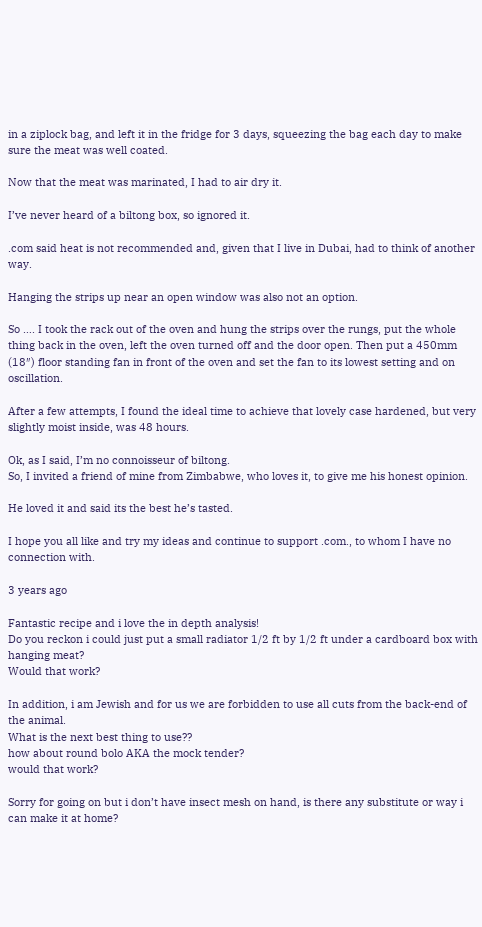in a ziplock bag, and left it in the fridge for 3 days, squeezing the bag each day to make sure the meat was well coated.

Now that the meat was marinated, I had to air dry it.

I’ve never heard of a biltong box, so ignored it.

.com said heat is not recommended and, given that I live in Dubai, had to think of another way.

Hanging the strips up near an open window was also not an option.

So …. I took the rack out of the oven and hung the strips over the rungs, put the whole thing back in the oven, left the oven turned off and the door open. Then put a 450mm (18″) floor standing fan in front of the oven and set the fan to its lowest setting and on oscillation.

After a few attempts, I found the ideal time to achieve that lovely case hardened, but very slightly moist inside, was 48 hours.

Ok, as I said, I’m no connoisseur of biltong.
So, I invited a friend of mine from Zimbabwe, who loves it, to give me his honest opinion.

He loved it and said its the best he’s tasted.

I hope you all like and try my ideas and continue to support .com., to whom I have no connection with.

3 years ago

Fantastic recipe and i love the in depth analysis!
Do you reckon i could just put a small radiator 1/2 ft by 1/2 ft under a cardboard box with hanging meat?
Would that work?

In addition, i am Jewish and for us we are forbidden to use all cuts from the back-end of the animal.
What is the next best thing to use??
how about round bolo AKA the mock tender?
would that work?

Sorry for going on but i don’t have insect mesh on hand, is there any substitute or way i can make it at home?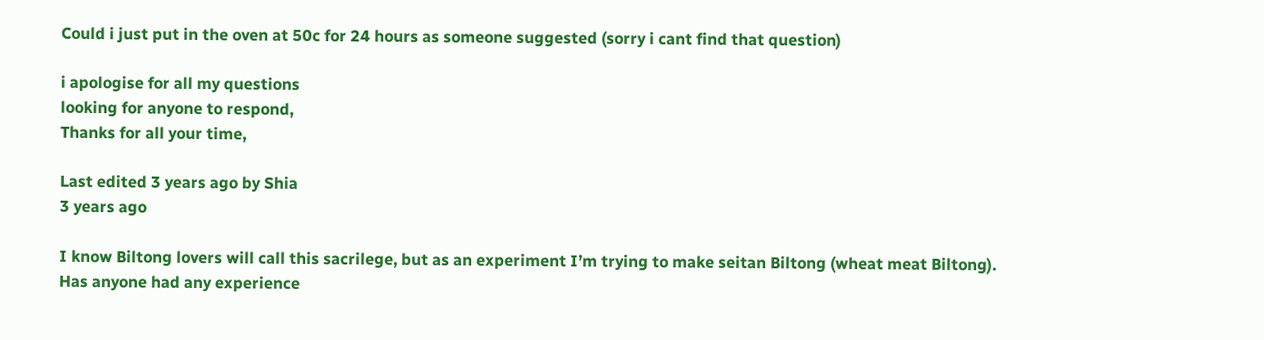Could i just put in the oven at 50c for 24 hours as someone suggested (sorry i cant find that question)

i apologise for all my questions
looking for anyone to respond,
Thanks for all your time,

Last edited 3 years ago by Shia
3 years ago

I know Biltong lovers will call this sacrilege, but as an experiment I’m trying to make seitan Biltong (wheat meat Biltong). Has anyone had any experience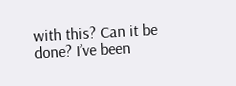with this? Can it be done? I’ve been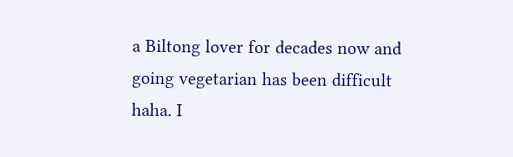a Biltong lover for decades now and going vegetarian has been difficult haha. I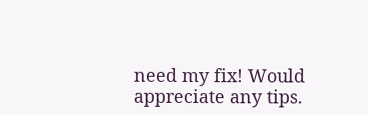need my fix! Would appreciate any tips.